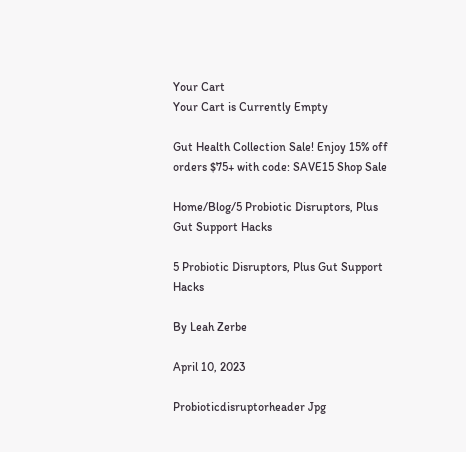Your Cart
Your Cart is Currently Empty

Gut Health Collection Sale! Enjoy 15% off orders $75+ with code: SAVE15 Shop Sale

Home/Blog/5 Probiotic Disruptors, Plus Gut Support Hacks

5 Probiotic Disruptors, Plus Gut Support Hacks

By Leah Zerbe

April 10, 2023

Probioticdisruptorheader Jpg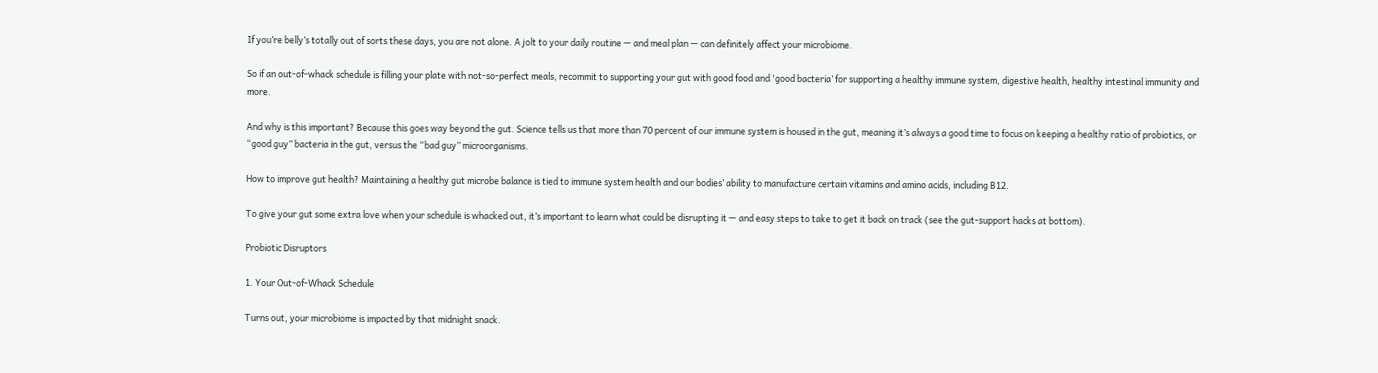If you’re belly’s totally out of sorts these days, you are not alone. A jolt to your daily routine — and meal plan — can definitely affect your microbiome.

So if an out-of-whack schedule is filling your plate with not-so-perfect meals, recommit to supporting your gut with good food and 'good bacteria’ for supporting a healthy immune system, digestive health, healthy intestinal immunity and more.

And why is this important? Because this goes way beyond the gut. Science tells us that more than 70 percent of our immune system is housed in the gut, meaning it’s always a good time to focus on keeping a healthy ratio of probiotics, or “good guy” bacteria in the gut, versus the “bad guy” microorganisms.

How to improve gut health? Maintaining a healthy gut microbe balance is tied to immune system health and our bodies’ ability to manufacture certain vitamins and amino acids, including B12.

To give your gut some extra love when your schedule is whacked out, it’s important to learn what could be disrupting it — and easy steps to take to get it back on track (see the gut-support hacks at bottom).

Probiotic Disruptors

1. Your Out-of-Whack Schedule

Turns out, your microbiome is impacted by that midnight snack.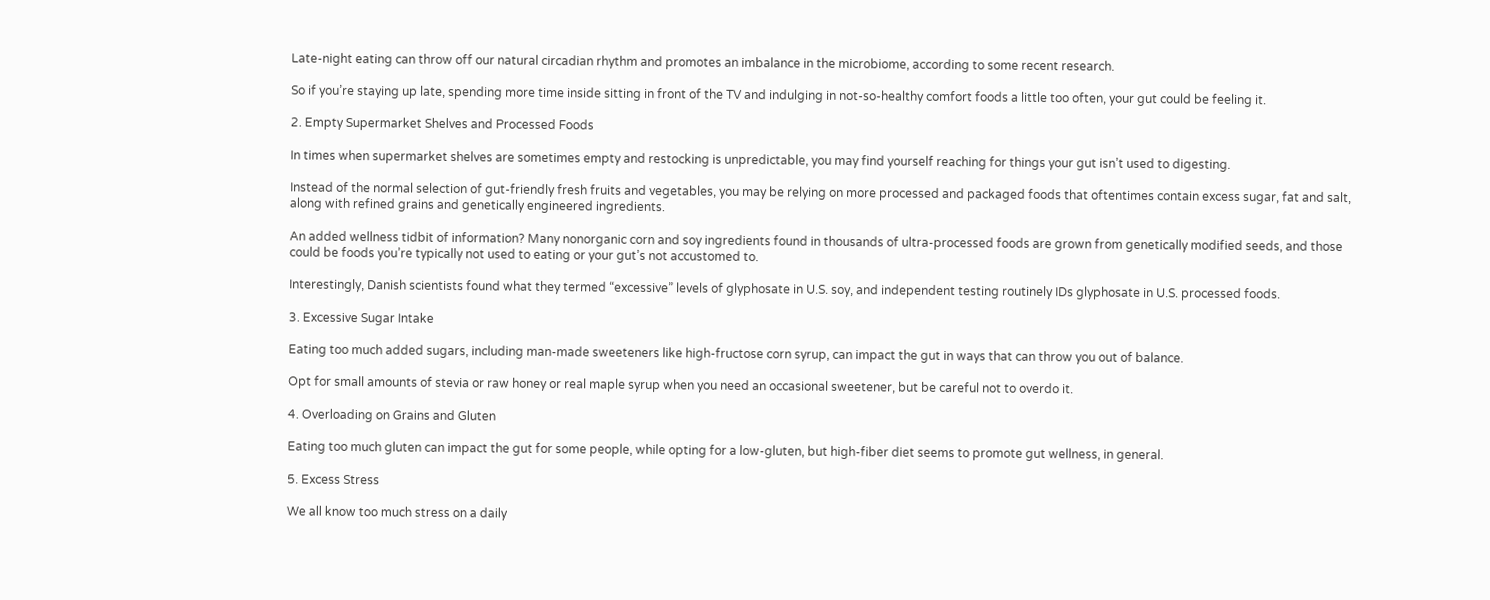Late-night eating can throw off our natural circadian rhythm and promotes an imbalance in the microbiome, according to some recent research.

So if you’re staying up late, spending more time inside sitting in front of the TV and indulging in not-so-healthy comfort foods a little too often, your gut could be feeling it.

2. Empty Supermarket Shelves and Processed Foods

In times when supermarket shelves are sometimes empty and restocking is unpredictable, you may find yourself reaching for things your gut isn’t used to digesting.

Instead of the normal selection of gut-friendly fresh fruits and vegetables, you may be relying on more processed and packaged foods that oftentimes contain excess sugar, fat and salt, along with refined grains and genetically engineered ingredients.

An added wellness tidbit of information? Many nonorganic corn and soy ingredients found in thousands of ultra-processed foods are grown from genetically modified seeds, and those could be foods you’re typically not used to eating or your gut’s not accustomed to.

Interestingly, Danish scientists found what they termed “excessive” levels of glyphosate in U.S. soy, and independent testing routinely IDs glyphosate in U.S. processed foods.

3. Excessive Sugar Intake

Eating too much added sugars, including man-made sweeteners like high-fructose corn syrup, can impact the gut in ways that can throw you out of balance.

Opt for small amounts of stevia or raw honey or real maple syrup when you need an occasional sweetener, but be careful not to overdo it.

4. Overloading on Grains and Gluten

Eating too much gluten can impact the gut for some people, while opting for a low-gluten, but high-fiber diet seems to promote gut wellness, in general.

5. Excess Stress

We all know too much stress on a daily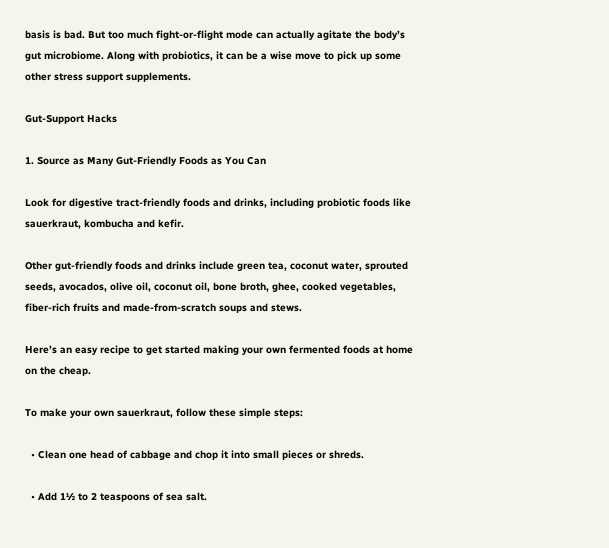basis is bad. But too much fight-or-flight mode can actually agitate the body’s gut microbiome. Along with probiotics, it can be a wise move to pick up some other stress support supplements.

Gut-Support Hacks

1. Source as Many Gut-Friendly Foods as You Can

Look for digestive tract-friendly foods and drinks, including probiotic foods like sauerkraut, kombucha and kefir.

Other gut-friendly foods and drinks include green tea, coconut water, sprouted seeds, avocados, olive oil, coconut oil, bone broth, ghee, cooked vegetables, fiber-rich fruits and made-from-scratch soups and stews.

Here’s an easy recipe to get started making your own fermented foods at home on the cheap.

To make your own sauerkraut, follow these simple steps:

  • Clean one head of cabbage and chop it into small pieces or shreds.

  • Add 1½ to 2 teaspoons of sea salt.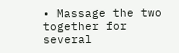• Massage the two together for several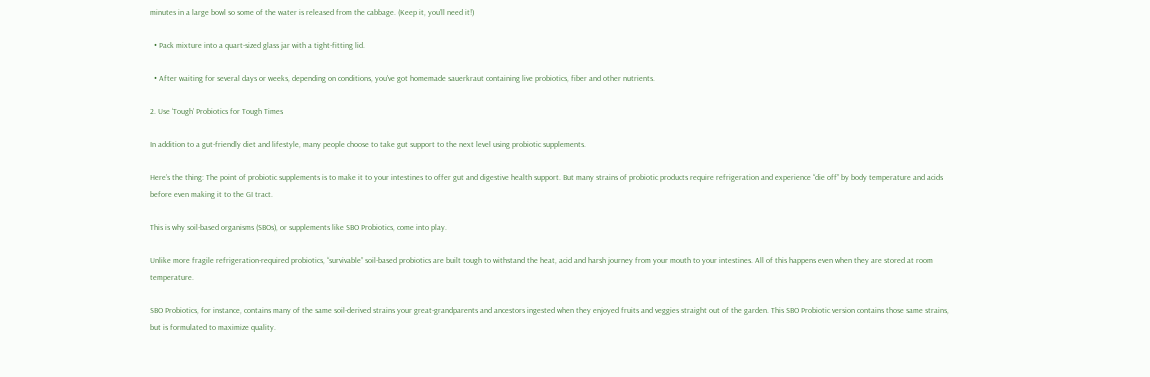minutes in a large bowl so some of the water is released from the cabbage. (Keep it, you’ll need it!)

  • Pack mixture into a quart-sized glass jar with a tight-fitting lid.

  • After waiting for several days or weeks, depending on conditions, you've got homemade sauerkraut containing live probiotics, fiber and other nutrients.

2. Use ‘Tough’ Probiotics for Tough Times

In addition to a gut-friendly diet and lifestyle, many people choose to take gut support to the next level using probiotic supplements.

Here’s the thing: The point of probiotic supplements is to make it to your intestines to offer gut and digestive health support. But many strains of probiotic products require refrigeration and experience “die off” by body temperature and acids before even making it to the GI tract.

This is why soil-based organisms (SBOs), or supplements like SBO Probiotics, come into play.

Unlike more fragile refrigeration-required probiotics, “survivable” soil-based probiotics are built tough to withstand the heat, acid and harsh journey from your mouth to your intestines. All of this happens even when they are stored at room temperature.

SBO Probiotics, for instance, contains many of the same soil-derived strains your great-grandparents and ancestors ingested when they enjoyed fruits and veggies straight out of the garden. This SBO Probiotic version contains those same strains, but is formulated to maximize quality.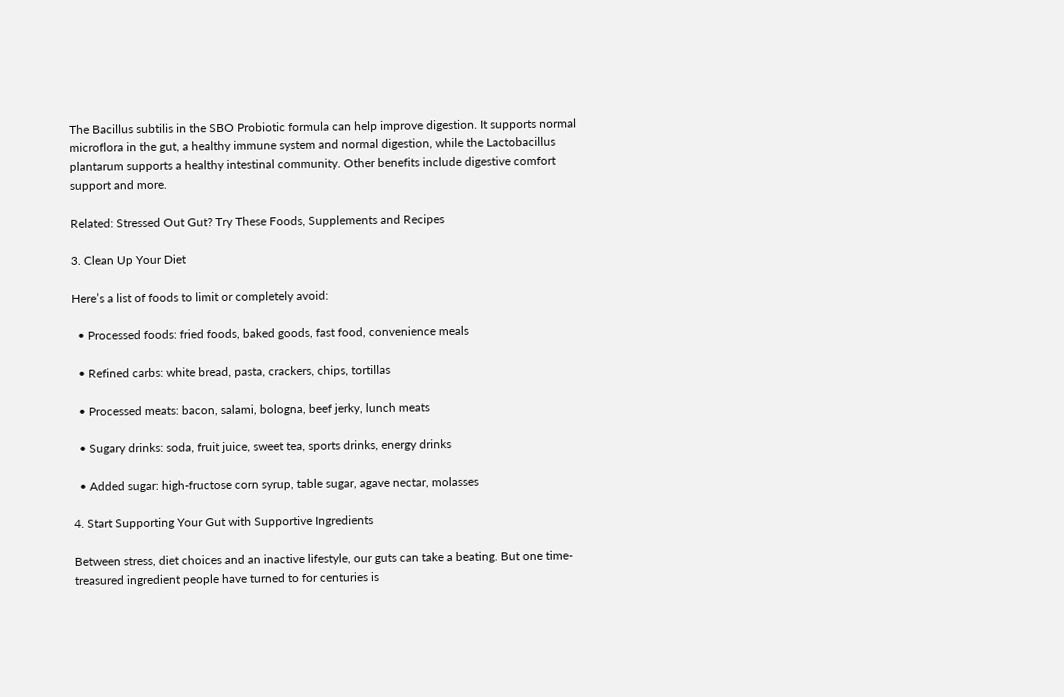The Bacillus subtilis in the SBO Probiotic formula can help improve digestion. It supports normal microflora in the gut, a healthy immune system and normal digestion, while the Lactobacillus plantarum supports a healthy intestinal community. Other benefits include digestive comfort support and more.

Related: Stressed Out Gut? Try These Foods, Supplements and Recipes

3. Clean Up Your Diet

Here’s a list of foods to limit or completely avoid:

  • Processed foods: fried foods, baked goods, fast food, convenience meals

  • Refined carbs: white bread, pasta, crackers, chips, tortillas

  • Processed meats: bacon, salami, bologna, beef jerky, lunch meats

  • Sugary drinks: soda, fruit juice, sweet tea, sports drinks, energy drinks

  • Added sugar: high-fructose corn syrup, table sugar, agave nectar, molasses

4. Start Supporting Your Gut with Supportive Ingredients

Between stress, diet choices and an inactive lifestyle, our guts can take a beating. But one time-treasured ingredient people have turned to for centuries is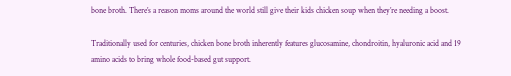bone broth. There’s a reason moms around the world still give their kids chicken soup when they’re needing a boost.

Traditionally used for centuries, chicken bone broth inherently features glucosamine, chondroitin, hyaluronic acid and 19 amino acids to bring whole food-based gut support.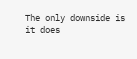The only downside is it does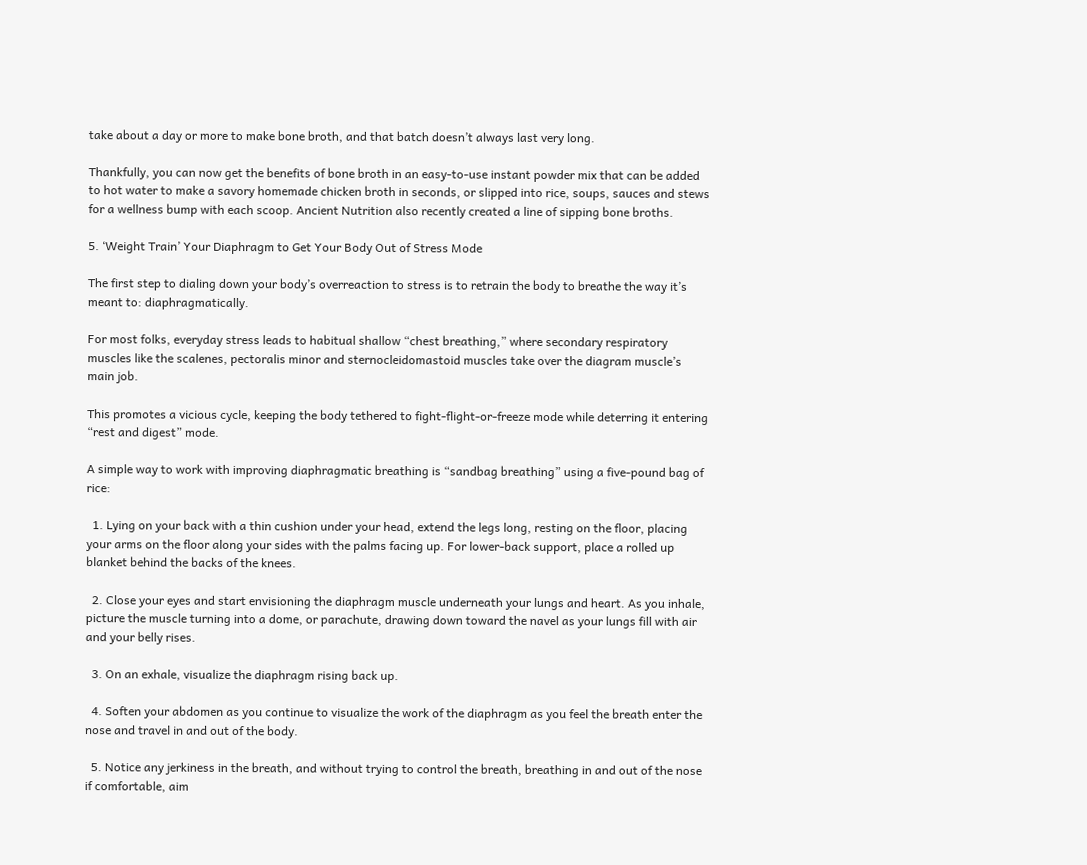take about a day or more to make bone broth, and that batch doesn’t always last very long.

Thankfully, you can now get the benefits of bone broth in an easy-to-use instant powder mix that can be added to hot water to make a savory homemade chicken broth in seconds, or slipped into rice, soups, sauces and stews for a wellness bump with each scoop. Ancient Nutrition also recently created a line of sipping bone broths.

5. ‘Weight Train’ Your Diaphragm to Get Your Body Out of Stress Mode

The first step to dialing down your body’s overreaction to stress is to retrain the body to breathe the way it’s meant to: diaphragmatically.

For most folks, everyday stress leads to habitual shallow “chest breathing,” where secondary respiratory muscles like the scalenes, pectoralis minor and sternocleidomastoid muscles take over the diagram muscle’s main job.

This promotes a vicious cycle, keeping the body tethered to fight-flight-or-freeze mode while deterring it entering “rest and digest” mode.

A simple way to work with improving diaphragmatic breathing is “sandbag breathing” using a five-pound bag of rice:

  1. Lying on your back with a thin cushion under your head, extend the legs long, resting on the floor, placing your arms on the floor along your sides with the palms facing up. For lower-back support, place a rolled up blanket behind the backs of the knees.

  2. Close your eyes and start envisioning the diaphragm muscle underneath your lungs and heart. As you inhale, picture the muscle turning into a dome, or parachute, drawing down toward the navel as your lungs fill with air and your belly rises.

  3. On an exhale, visualize the diaphragm rising back up.

  4. Soften your abdomen as you continue to visualize the work of the diaphragm as you feel the breath enter the nose and travel in and out of the body.

  5. Notice any jerkiness in the breath, and without trying to control the breath, breathing in and out of the nose if comfortable, aim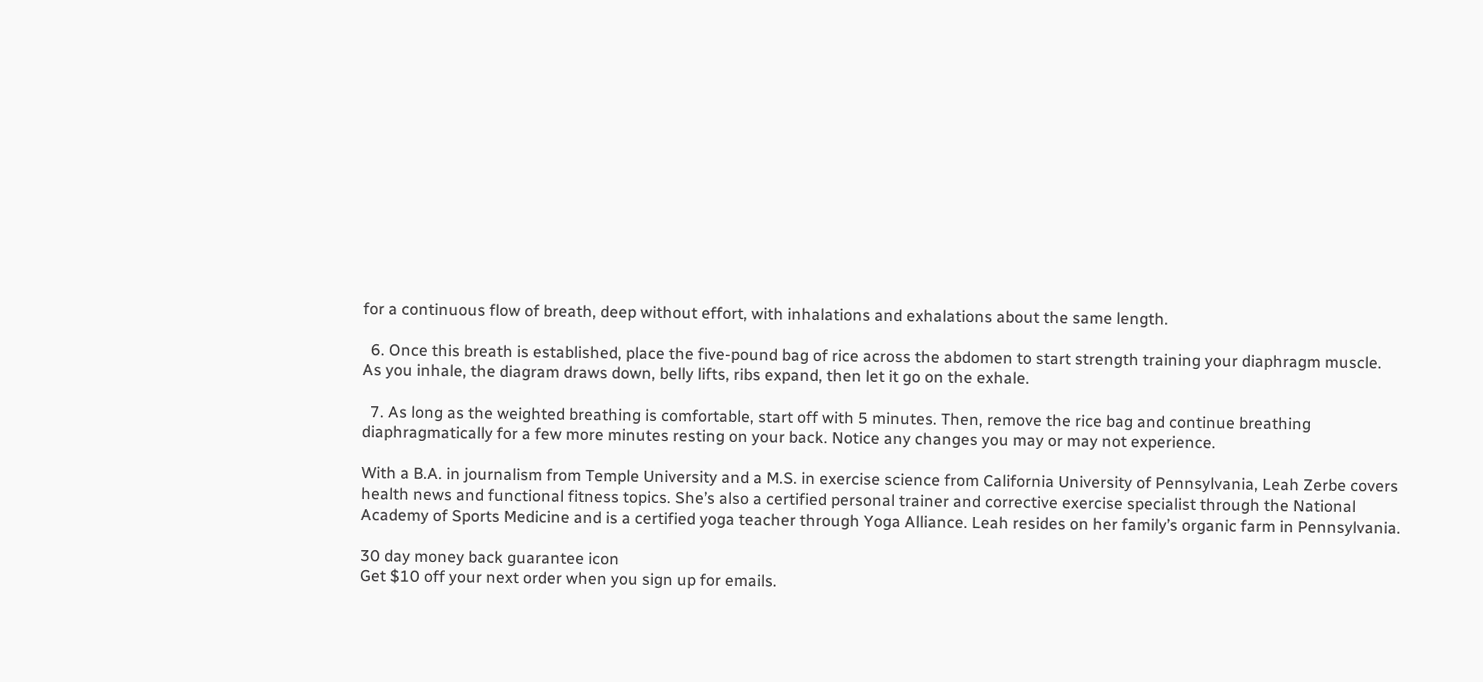for a continuous flow of breath, deep without effort, with inhalations and exhalations about the same length.

  6. Once this breath is established, place the five-pound bag of rice across the abdomen to start strength training your diaphragm muscle. As you inhale, the diagram draws down, belly lifts, ribs expand, then let it go on the exhale.

  7. As long as the weighted breathing is comfortable, start off with 5 minutes. Then, remove the rice bag and continue breathing diaphragmatically for a few more minutes resting on your back. Notice any changes you may or may not experience.

With a B.A. in journalism from Temple University and a M.S. in exercise science from California University of Pennsylvania, Leah Zerbe covers health news and functional fitness topics. She’s also a certified personal trainer and corrective exercise specialist through the National Academy of Sports Medicine and is a certified yoga teacher through Yoga Alliance. Leah resides on her family’s organic farm in Pennsylvania.

30 day money back guarantee icon
Get $10 off your next order when you sign up for emails.